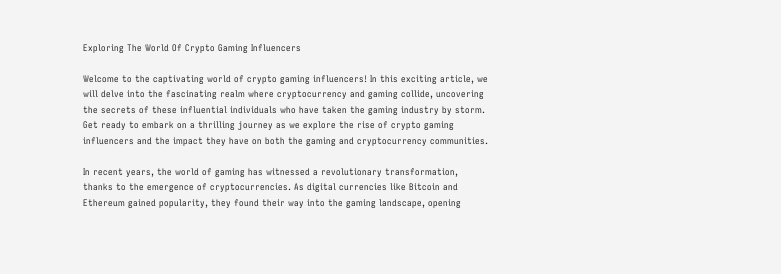Exploring The World Of Crypto Gaming Influencers

Welcome to the captivating world of crypto gaming influencers! In this exciting article, we will delve into the fascinating realm where cryptocurrency and gaming collide, uncovering the secrets of these influential individuals who have taken the gaming industry by storm. Get ready to embark on a thrilling journey as we explore the rise of crypto gaming influencers and the impact they have on both the gaming and cryptocurrency communities.

In recent years, the world of gaming has witnessed a revolutionary transformation, thanks to the emergence of cryptocurrencies. As digital currencies like Bitcoin and Ethereum gained popularity, they found their way into the gaming landscape, opening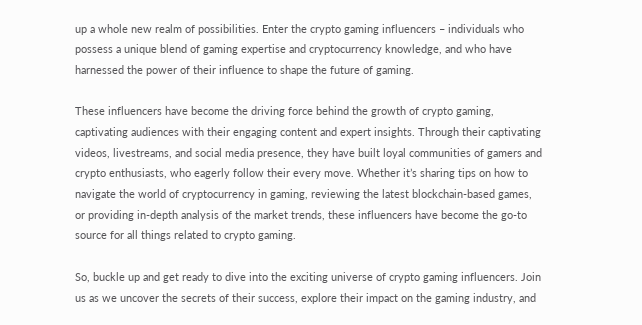up a whole new realm of possibilities. Enter the crypto gaming influencers – individuals who possess a unique blend of gaming expertise and cryptocurrency knowledge, and who have harnessed the power of their influence to shape the future of gaming.

These influencers have become the driving force behind the growth of crypto gaming, captivating audiences with their engaging content and expert insights. Through their captivating videos, livestreams, and social media presence, they have built loyal communities of gamers and crypto enthusiasts, who eagerly follow their every move. Whether it’s sharing tips on how to navigate the world of cryptocurrency in gaming, reviewing the latest blockchain-based games, or providing in-depth analysis of the market trends, these influencers have become the go-to source for all things related to crypto gaming.

So, buckle up and get ready to dive into the exciting universe of crypto gaming influencers. Join us as we uncover the secrets of their success, explore their impact on the gaming industry, and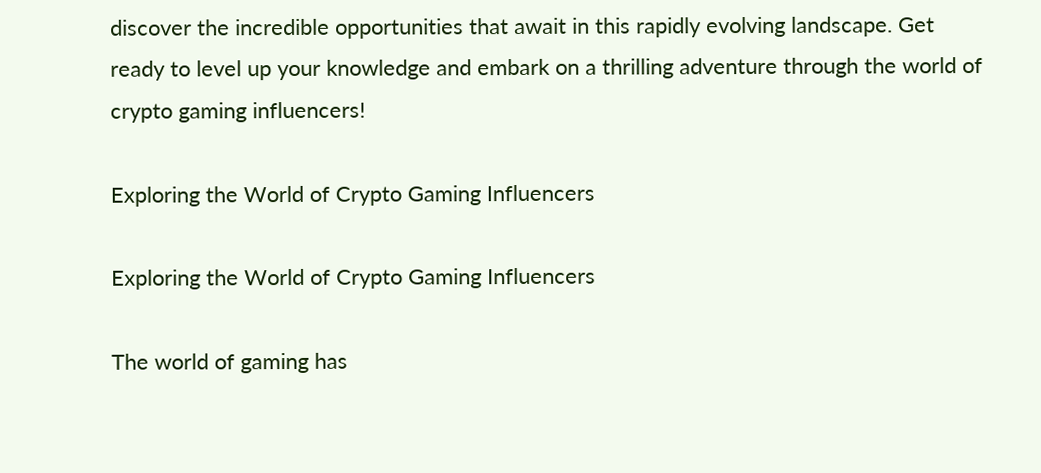discover the incredible opportunities that await in this rapidly evolving landscape. Get ready to level up your knowledge and embark on a thrilling adventure through the world of crypto gaming influencers!

Exploring the World of Crypto Gaming Influencers

Exploring the World of Crypto Gaming Influencers

The world of gaming has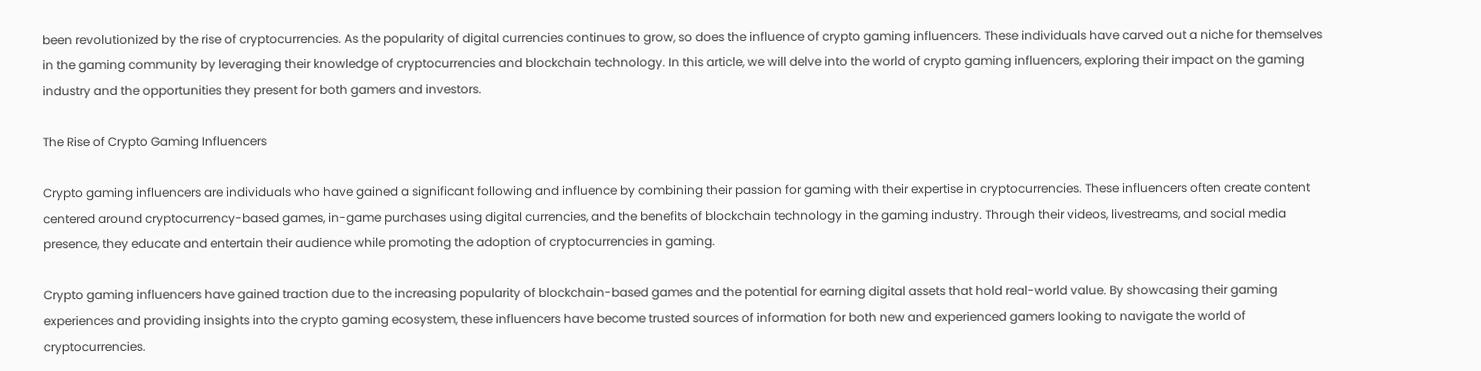been revolutionized by the rise of cryptocurrencies. As the popularity of digital currencies continues to grow, so does the influence of crypto gaming influencers. These individuals have carved out a niche for themselves in the gaming community by leveraging their knowledge of cryptocurrencies and blockchain technology. In this article, we will delve into the world of crypto gaming influencers, exploring their impact on the gaming industry and the opportunities they present for both gamers and investors.

The Rise of Crypto Gaming Influencers

Crypto gaming influencers are individuals who have gained a significant following and influence by combining their passion for gaming with their expertise in cryptocurrencies. These influencers often create content centered around cryptocurrency-based games, in-game purchases using digital currencies, and the benefits of blockchain technology in the gaming industry. Through their videos, livestreams, and social media presence, they educate and entertain their audience while promoting the adoption of cryptocurrencies in gaming.

Crypto gaming influencers have gained traction due to the increasing popularity of blockchain-based games and the potential for earning digital assets that hold real-world value. By showcasing their gaming experiences and providing insights into the crypto gaming ecosystem, these influencers have become trusted sources of information for both new and experienced gamers looking to navigate the world of cryptocurrencies.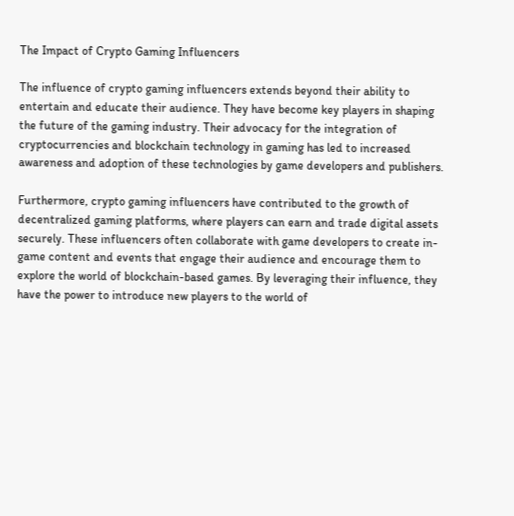The Impact of Crypto Gaming Influencers

The influence of crypto gaming influencers extends beyond their ability to entertain and educate their audience. They have become key players in shaping the future of the gaming industry. Their advocacy for the integration of cryptocurrencies and blockchain technology in gaming has led to increased awareness and adoption of these technologies by game developers and publishers.

Furthermore, crypto gaming influencers have contributed to the growth of decentralized gaming platforms, where players can earn and trade digital assets securely. These influencers often collaborate with game developers to create in-game content and events that engage their audience and encourage them to explore the world of blockchain-based games. By leveraging their influence, they have the power to introduce new players to the world of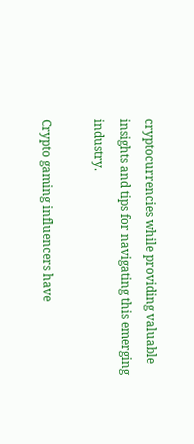cryptocurrencies while providing valuable insights and tips for navigating this emerging industry.

Crypto gaming influencers have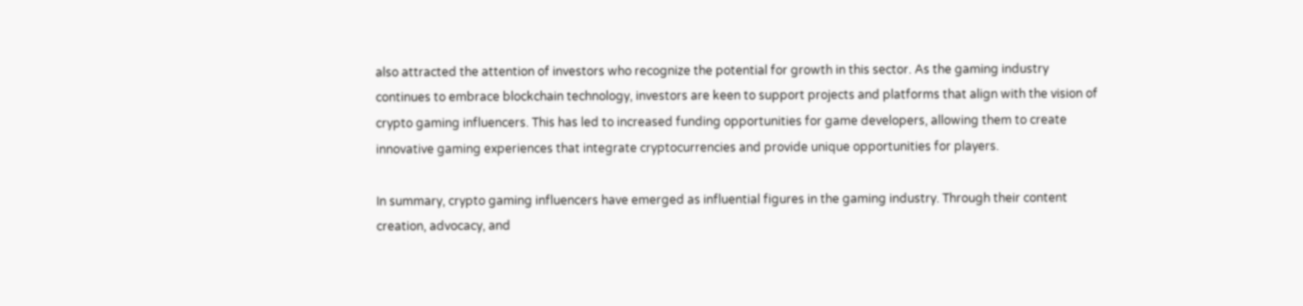also attracted the attention of investors who recognize the potential for growth in this sector. As the gaming industry continues to embrace blockchain technology, investors are keen to support projects and platforms that align with the vision of crypto gaming influencers. This has led to increased funding opportunities for game developers, allowing them to create innovative gaming experiences that integrate cryptocurrencies and provide unique opportunities for players.

In summary, crypto gaming influencers have emerged as influential figures in the gaming industry. Through their content creation, advocacy, and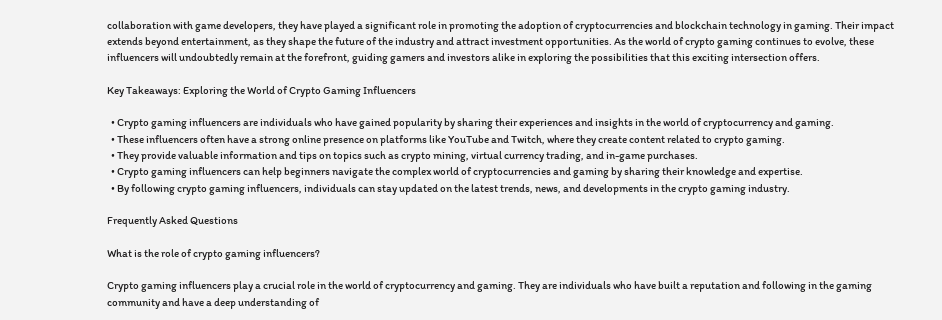collaboration with game developers, they have played a significant role in promoting the adoption of cryptocurrencies and blockchain technology in gaming. Their impact extends beyond entertainment, as they shape the future of the industry and attract investment opportunities. As the world of crypto gaming continues to evolve, these influencers will undoubtedly remain at the forefront, guiding gamers and investors alike in exploring the possibilities that this exciting intersection offers.

Key Takeaways: Exploring the World of Crypto Gaming Influencers

  • Crypto gaming influencers are individuals who have gained popularity by sharing their experiences and insights in the world of cryptocurrency and gaming.
  • These influencers often have a strong online presence on platforms like YouTube and Twitch, where they create content related to crypto gaming.
  • They provide valuable information and tips on topics such as crypto mining, virtual currency trading, and in-game purchases.
  • Crypto gaming influencers can help beginners navigate the complex world of cryptocurrencies and gaming by sharing their knowledge and expertise.
  • By following crypto gaming influencers, individuals can stay updated on the latest trends, news, and developments in the crypto gaming industry.

Frequently Asked Questions

What is the role of crypto gaming influencers?

Crypto gaming influencers play a crucial role in the world of cryptocurrency and gaming. They are individuals who have built a reputation and following in the gaming community and have a deep understanding of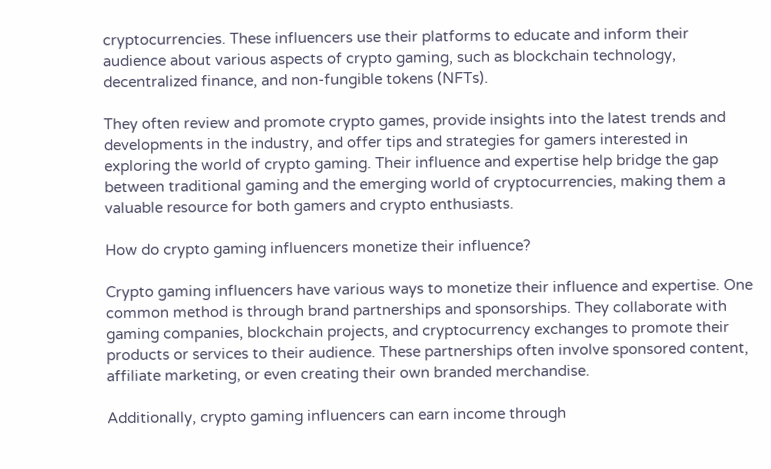cryptocurrencies. These influencers use their platforms to educate and inform their audience about various aspects of crypto gaming, such as blockchain technology, decentralized finance, and non-fungible tokens (NFTs).

They often review and promote crypto games, provide insights into the latest trends and developments in the industry, and offer tips and strategies for gamers interested in exploring the world of crypto gaming. Their influence and expertise help bridge the gap between traditional gaming and the emerging world of cryptocurrencies, making them a valuable resource for both gamers and crypto enthusiasts.

How do crypto gaming influencers monetize their influence?

Crypto gaming influencers have various ways to monetize their influence and expertise. One common method is through brand partnerships and sponsorships. They collaborate with gaming companies, blockchain projects, and cryptocurrency exchanges to promote their products or services to their audience. These partnerships often involve sponsored content, affiliate marketing, or even creating their own branded merchandise.

Additionally, crypto gaming influencers can earn income through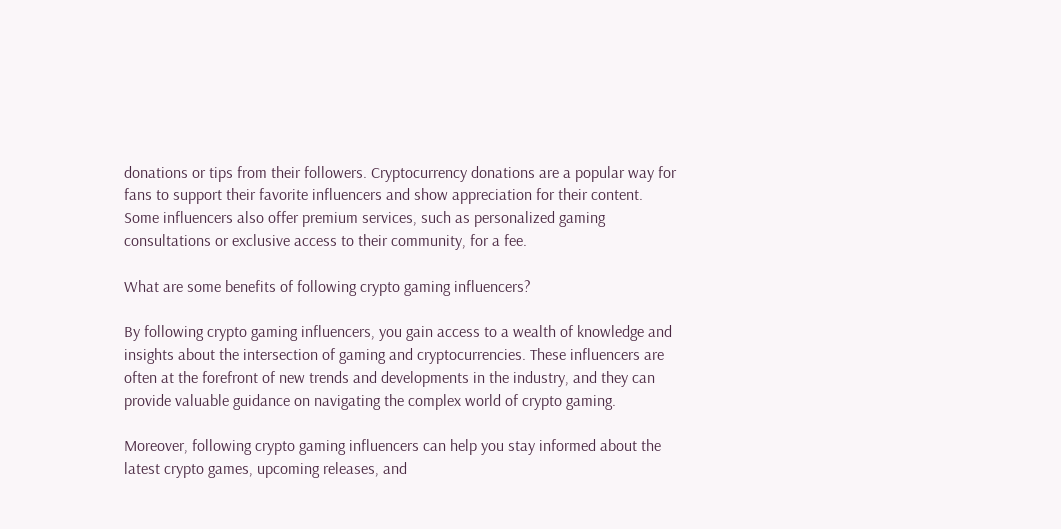donations or tips from their followers. Cryptocurrency donations are a popular way for fans to support their favorite influencers and show appreciation for their content. Some influencers also offer premium services, such as personalized gaming consultations or exclusive access to their community, for a fee.

What are some benefits of following crypto gaming influencers?

By following crypto gaming influencers, you gain access to a wealth of knowledge and insights about the intersection of gaming and cryptocurrencies. These influencers are often at the forefront of new trends and developments in the industry, and they can provide valuable guidance on navigating the complex world of crypto gaming.

Moreover, following crypto gaming influencers can help you stay informed about the latest crypto games, upcoming releases, and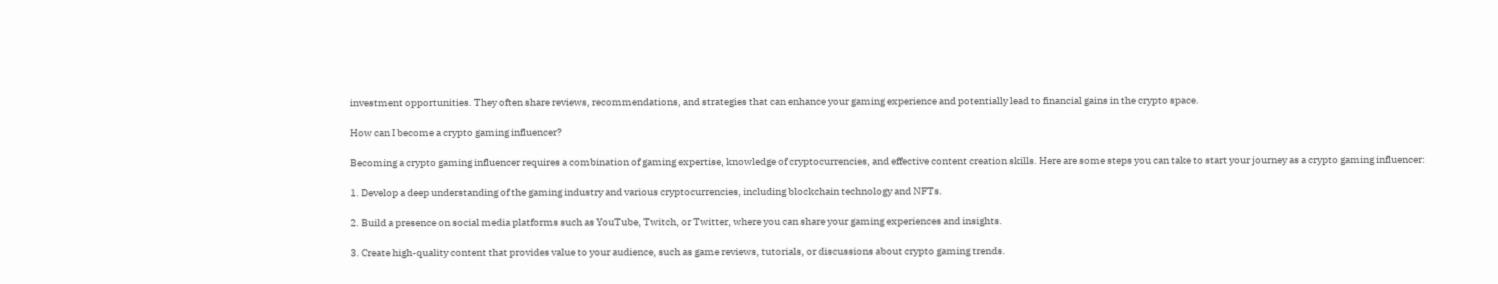investment opportunities. They often share reviews, recommendations, and strategies that can enhance your gaming experience and potentially lead to financial gains in the crypto space.

How can I become a crypto gaming influencer?

Becoming a crypto gaming influencer requires a combination of gaming expertise, knowledge of cryptocurrencies, and effective content creation skills. Here are some steps you can take to start your journey as a crypto gaming influencer:

1. Develop a deep understanding of the gaming industry and various cryptocurrencies, including blockchain technology and NFTs.

2. Build a presence on social media platforms such as YouTube, Twitch, or Twitter, where you can share your gaming experiences and insights.

3. Create high-quality content that provides value to your audience, such as game reviews, tutorials, or discussions about crypto gaming trends.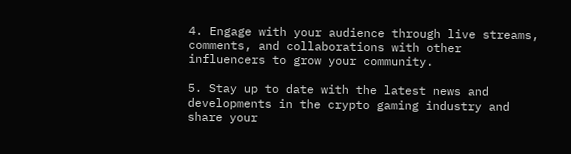4. Engage with your audience through live streams, comments, and collaborations with other influencers to grow your community.

5. Stay up to date with the latest news and developments in the crypto gaming industry and share your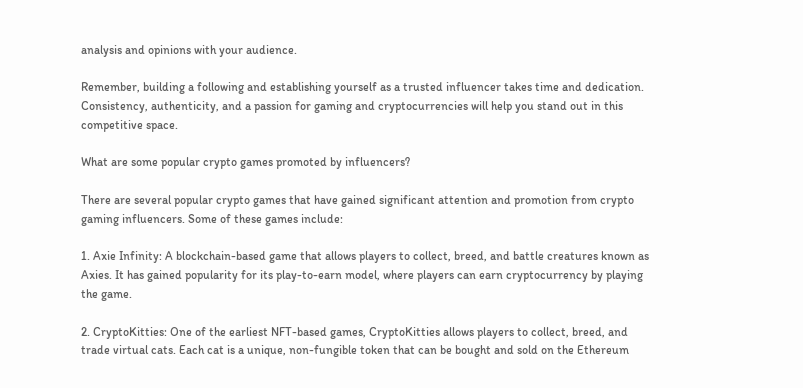analysis and opinions with your audience.

Remember, building a following and establishing yourself as a trusted influencer takes time and dedication. Consistency, authenticity, and a passion for gaming and cryptocurrencies will help you stand out in this competitive space.

What are some popular crypto games promoted by influencers?

There are several popular crypto games that have gained significant attention and promotion from crypto gaming influencers. Some of these games include:

1. Axie Infinity: A blockchain-based game that allows players to collect, breed, and battle creatures known as Axies. It has gained popularity for its play-to-earn model, where players can earn cryptocurrency by playing the game.

2. CryptoKitties: One of the earliest NFT-based games, CryptoKitties allows players to collect, breed, and trade virtual cats. Each cat is a unique, non-fungible token that can be bought and sold on the Ethereum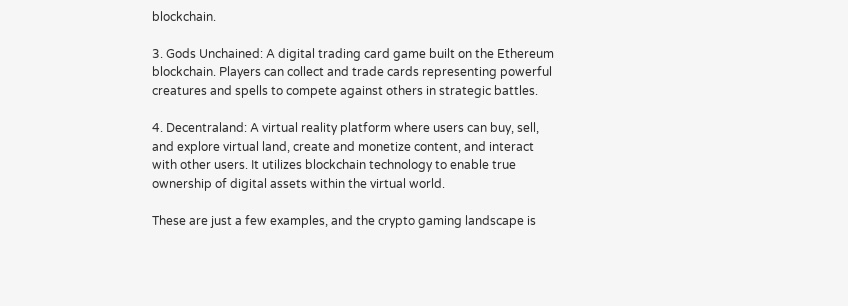blockchain.

3. Gods Unchained: A digital trading card game built on the Ethereum blockchain. Players can collect and trade cards representing powerful creatures and spells to compete against others in strategic battles.

4. Decentraland: A virtual reality platform where users can buy, sell, and explore virtual land, create and monetize content, and interact with other users. It utilizes blockchain technology to enable true ownership of digital assets within the virtual world.

These are just a few examples, and the crypto gaming landscape is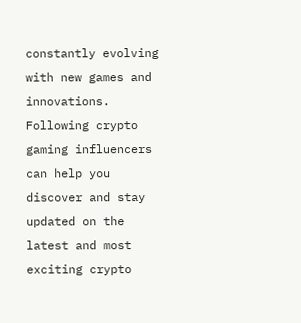constantly evolving with new games and innovations. Following crypto gaming influencers can help you discover and stay updated on the latest and most exciting crypto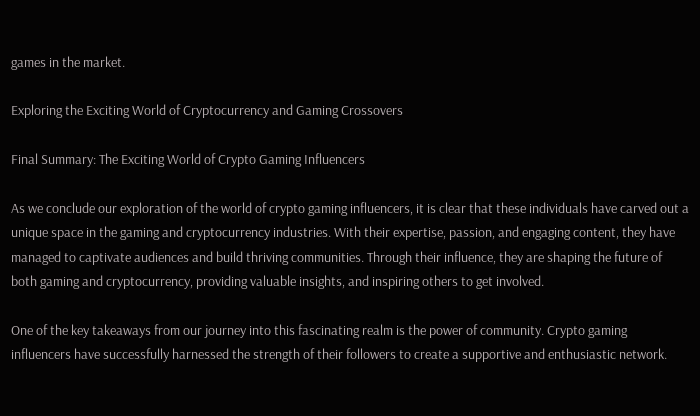games in the market.

Exploring the Exciting World of Cryptocurrency and Gaming Crossovers

Final Summary: The Exciting World of Crypto Gaming Influencers

As we conclude our exploration of the world of crypto gaming influencers, it is clear that these individuals have carved out a unique space in the gaming and cryptocurrency industries. With their expertise, passion, and engaging content, they have managed to captivate audiences and build thriving communities. Through their influence, they are shaping the future of both gaming and cryptocurrency, providing valuable insights, and inspiring others to get involved.

One of the key takeaways from our journey into this fascinating realm is the power of community. Crypto gaming influencers have successfully harnessed the strength of their followers to create a supportive and enthusiastic network.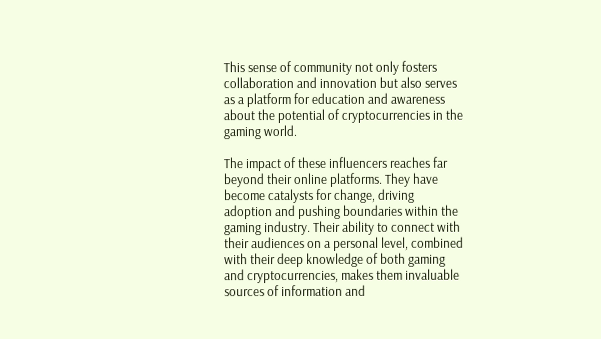This sense of community not only fosters collaboration and innovation but also serves as a platform for education and awareness about the potential of cryptocurrencies in the gaming world.

The impact of these influencers reaches far beyond their online platforms. They have become catalysts for change, driving adoption and pushing boundaries within the gaming industry. Their ability to connect with their audiences on a personal level, combined with their deep knowledge of both gaming and cryptocurrencies, makes them invaluable sources of information and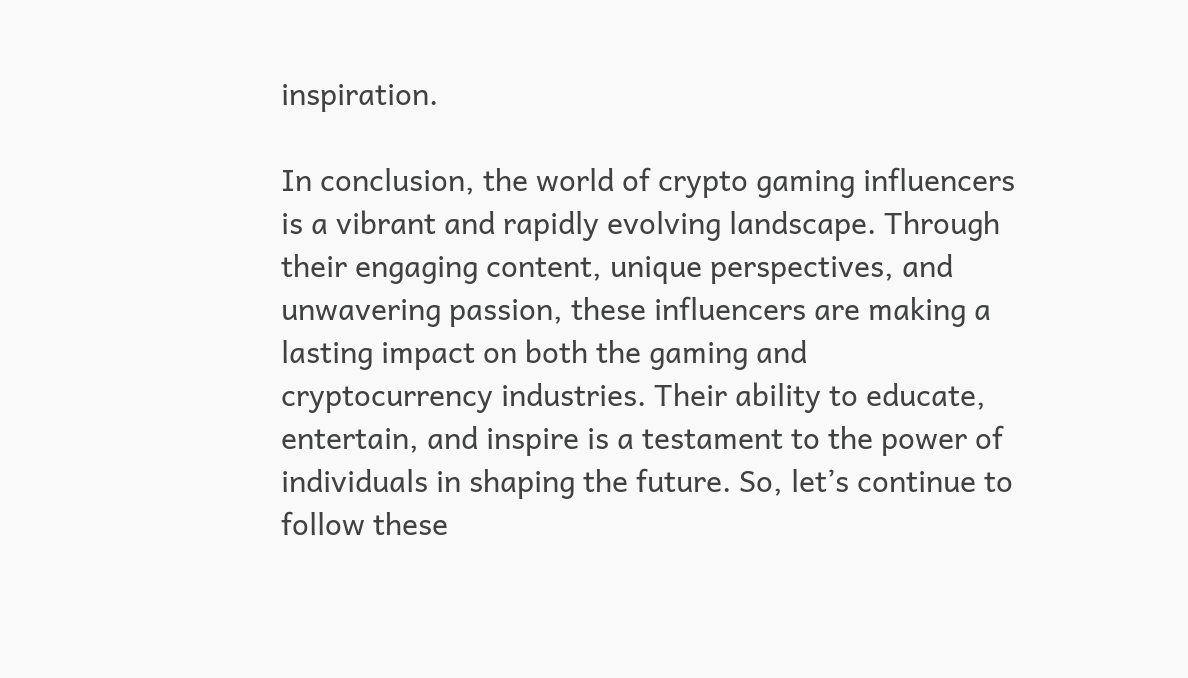inspiration.

In conclusion, the world of crypto gaming influencers is a vibrant and rapidly evolving landscape. Through their engaging content, unique perspectives, and unwavering passion, these influencers are making a lasting impact on both the gaming and cryptocurrency industries. Their ability to educate, entertain, and inspire is a testament to the power of individuals in shaping the future. So, let’s continue to follow these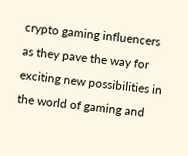crypto gaming influencers as they pave the way for exciting new possibilities in the world of gaming and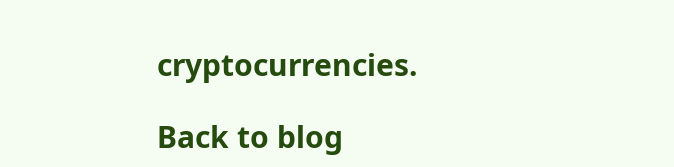cryptocurrencies.

Back to blog